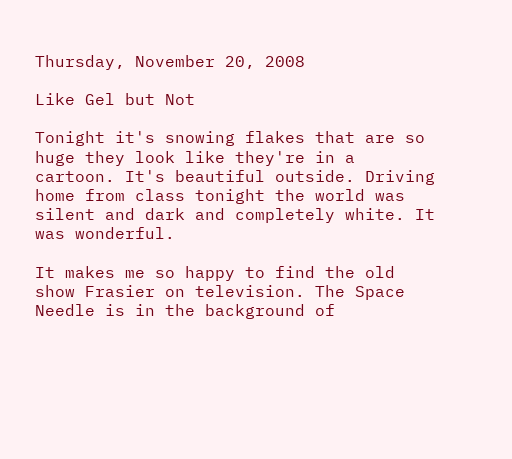Thursday, November 20, 2008

Like Gel but Not

Tonight it's snowing flakes that are so huge they look like they're in a cartoon. It's beautiful outside. Driving home from class tonight the world was silent and dark and completely white. It was wonderful.

It makes me so happy to find the old show Frasier on television. The Space Needle is in the background of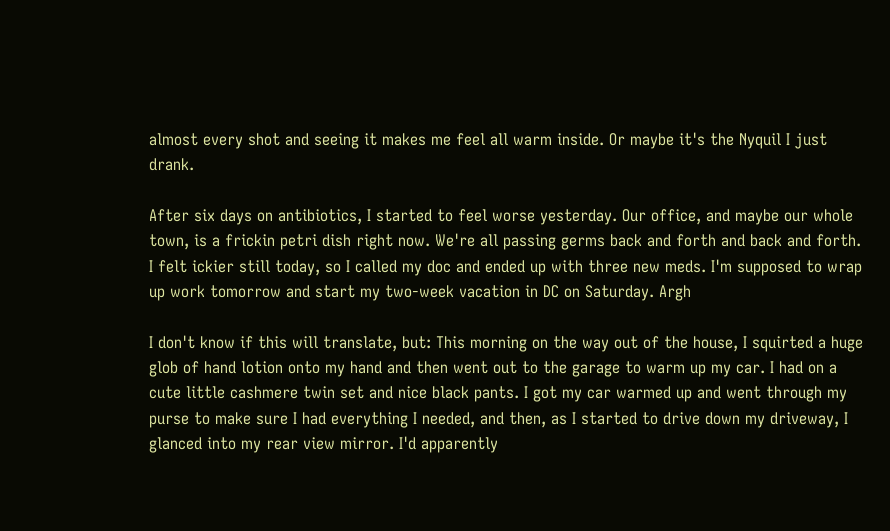almost every shot and seeing it makes me feel all warm inside. Or maybe it's the Nyquil I just drank.

After six days on antibiotics, I started to feel worse yesterday. Our office, and maybe our whole town, is a frickin petri dish right now. We're all passing germs back and forth and back and forth. I felt ickier still today, so I called my doc and ended up with three new meds. I'm supposed to wrap up work tomorrow and start my two-week vacation in DC on Saturday. Argh

I don't know if this will translate, but: This morning on the way out of the house, I squirted a huge glob of hand lotion onto my hand and then went out to the garage to warm up my car. I had on a cute little cashmere twin set and nice black pants. I got my car warmed up and went through my purse to make sure I had everything I needed, and then, as I started to drive down my driveway, I glanced into my rear view mirror. I'd apparently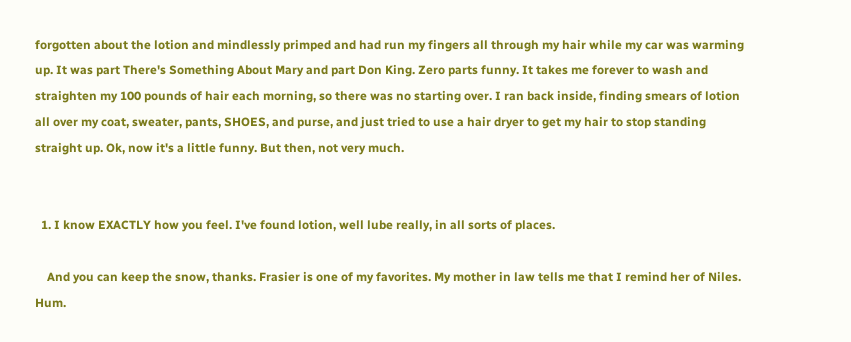forgotten about the lotion and mindlessly primped and had run my fingers all through my hair while my car was warming up. It was part There's Something About Mary and part Don King. Zero parts funny. It takes me forever to wash and straighten my 100 pounds of hair each morning, so there was no starting over. I ran back inside, finding smears of lotion all over my coat, sweater, pants, SHOES, and purse, and just tried to use a hair dryer to get my hair to stop standing straight up. Ok, now it's a little funny. But then, not very much.


  1. I know EXACTLY how you feel. I've found lotion, well lube really, in all sorts of places.

    And you can keep the snow, thanks. Frasier is one of my favorites. My mother in law tells me that I remind her of Niles. Hum.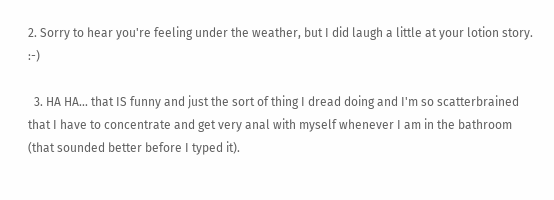2. Sorry to hear you're feeling under the weather, but I did laugh a little at your lotion story. :-)

  3. HA HA... that IS funny and just the sort of thing I dread doing and I'm so scatterbrained that I have to concentrate and get very anal with myself whenever I am in the bathroom (that sounded better before I typed it).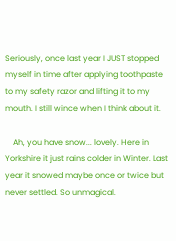Seriously, once last year I JUST stopped myself in time after applying toothpaste to my safety razor and lifting it to my mouth. I still wince when I think about it.

    Ah, you have snow... lovely. Here in Yorkshire it just rains colder in Winter. Last year it snowed maybe once or twice but never settled. So unmagical.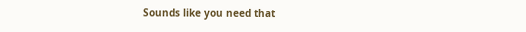Sounds like you need that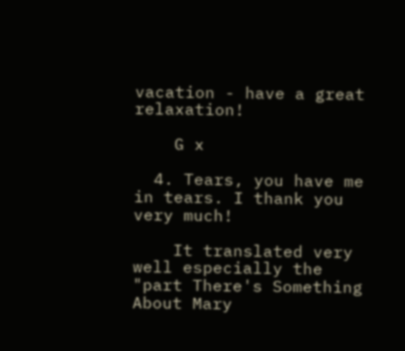vacation - have a great relaxation!

    G x

  4. Tears, you have me in tears. I thank you very much!

    It translated very well especially the "part There's Something About Mary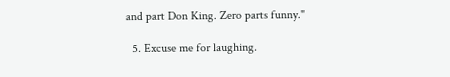and part Don King. Zero parts funny."

  5. Excuse me for laughing.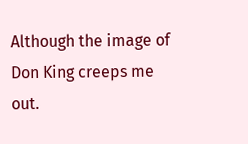Although the image of Don King creeps me out.